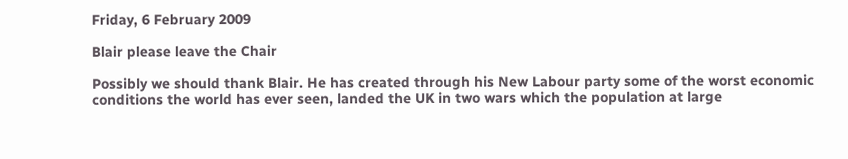Friday, 6 February 2009

Blair please leave the Chair

Possibly we should thank Blair. He has created through his New Labour party some of the worst economic conditions the world has ever seen, landed the UK in two wars which the population at large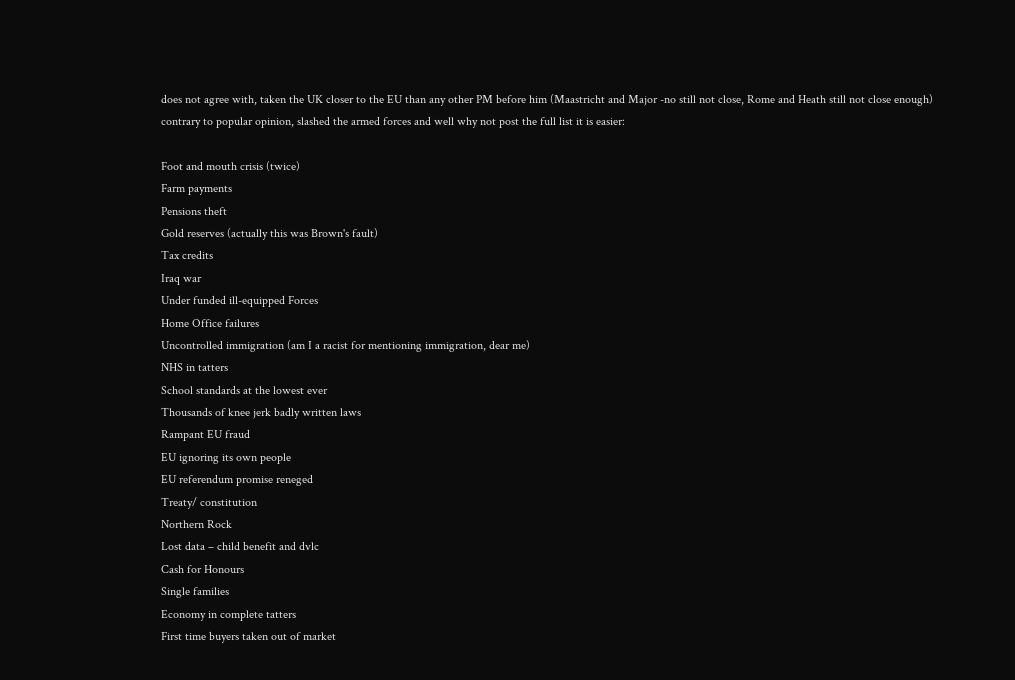does not agree with, taken the UK closer to the EU than any other PM before him (Maastricht and Major -no still not close, Rome and Heath still not close enough) contrary to popular opinion, slashed the armed forces and well why not post the full list it is easier:

Foot and mouth crisis (twice)
Farm payments
Pensions theft
Gold reserves (actually this was Brown's fault)
Tax credits
Iraq war
Under funded ill-equipped Forces
Home Office failures
Uncontrolled immigration (am I a racist for mentioning immigration, dear me)
NHS in tatters
School standards at the lowest ever
Thousands of knee jerk badly written laws
Rampant EU fraud
EU ignoring its own people
EU referendum promise reneged
Treaty/ constitution
Northern Rock
Lost data – child benefit and dvlc
Cash for Honours
Single families
Economy in complete tatters
First time buyers taken out of market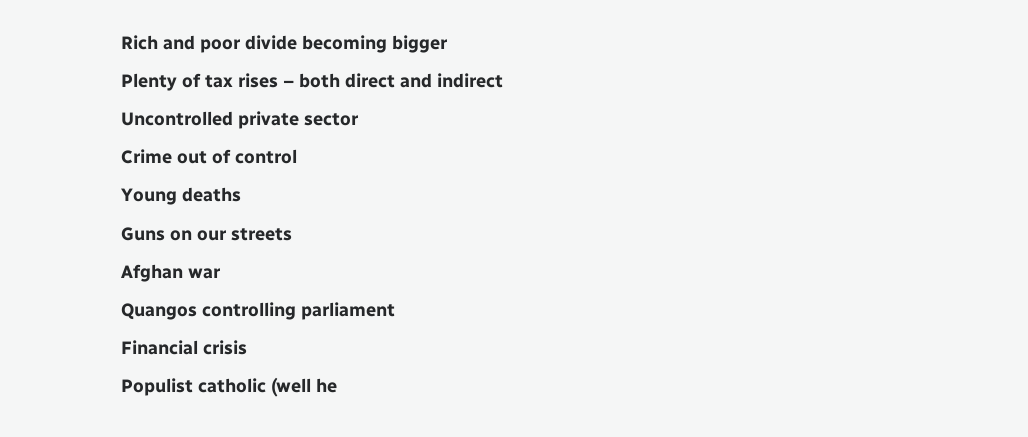Rich and poor divide becoming bigger
Plenty of tax rises – both direct and indirect
Uncontrolled private sector
Crime out of control
Young deaths
Guns on our streets
Afghan war
Quangos controlling parliament
Financial crisis
Populist catholic (well he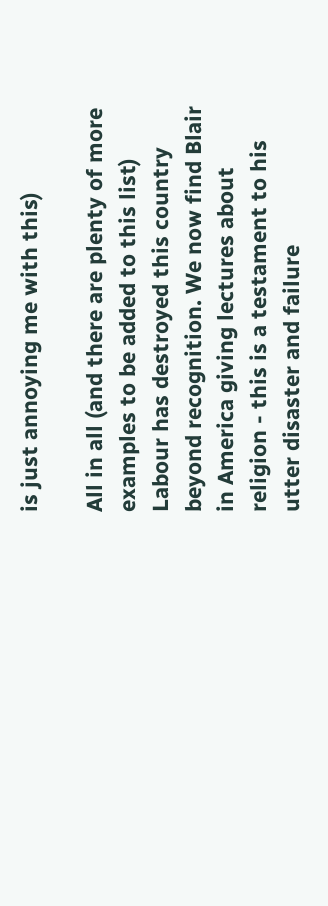is just annoying me with this)

All in all (and there are plenty of more examples to be added to this list) Labour has destroyed this country beyond recognition. We now find Blair in America giving lectures about religion - this is a testament to his utter disaster and failure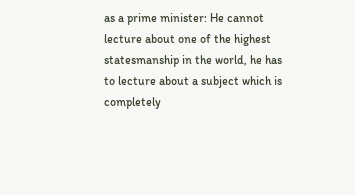as a prime minister: He cannot lecture about one of the highest statesmanship in the world, he has to lecture about a subject which is completely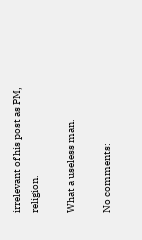irrelevant of his post as PM, religion.

What a useless man.

No comments: